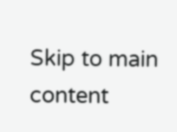Skip to main content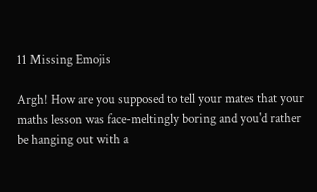11 Missing Emojis

Argh! How are you supposed to tell your mates that your maths lesson was face-meltingly boring and you'd rather be hanging out with a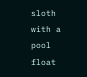sloth with a pool float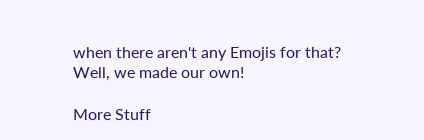when there aren't any Emojis for that? Well, we made our own!

More Stuff